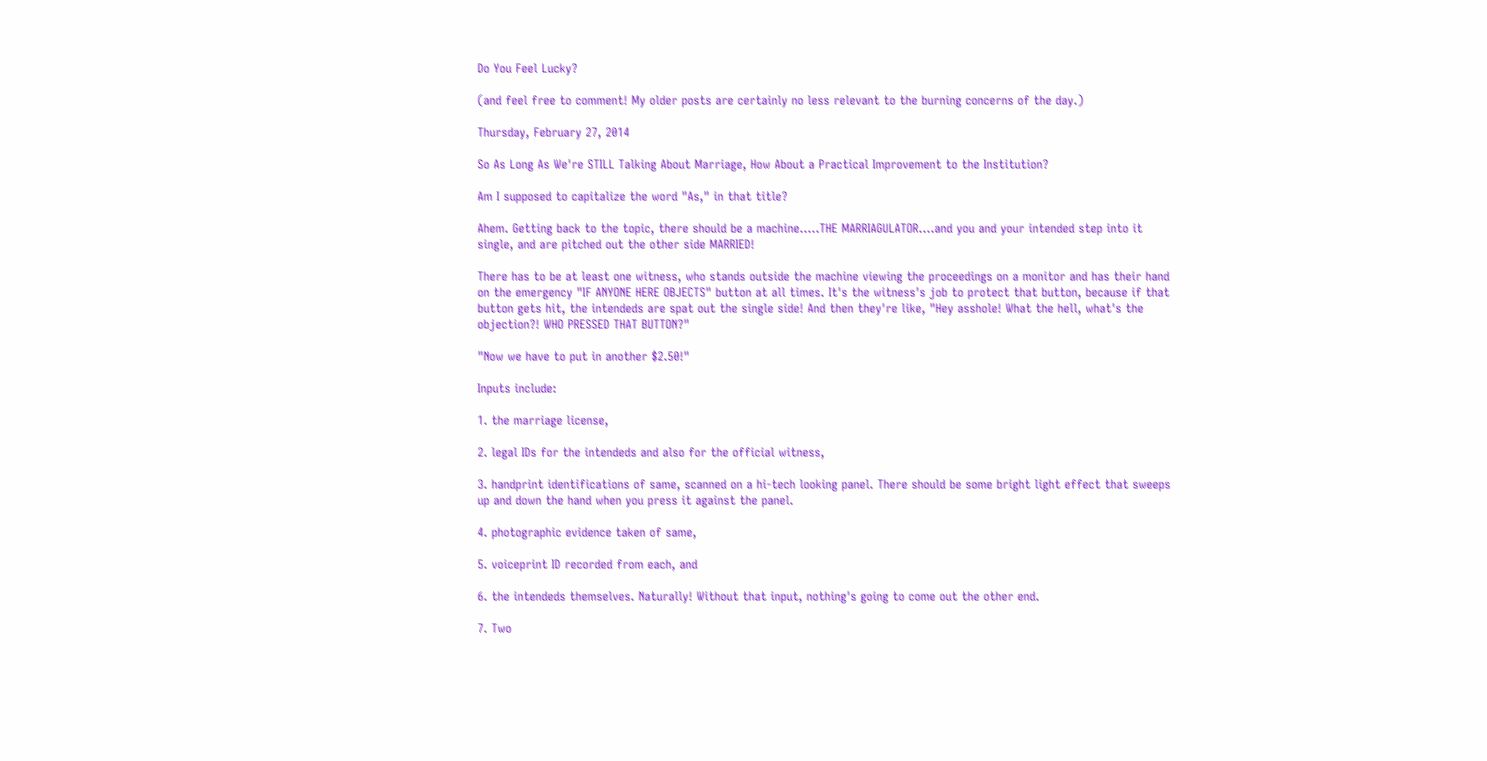Do You Feel Lucky?

(and feel free to comment! My older posts are certainly no less relevant to the burning concerns of the day.)

Thursday, February 27, 2014

So As Long As We're STILL Talking About Marriage, How About a Practical Improvement to the Institution?

Am I supposed to capitalize the word "As," in that title?

Ahem. Getting back to the topic, there should be a machine.....THE MARRIAGULATOR....and you and your intended step into it single, and are pitched out the other side MARRIED!

There has to be at least one witness, who stands outside the machine viewing the proceedings on a monitor and has their hand on the emergency "IF ANYONE HERE OBJECTS" button at all times. It's the witness's job to protect that button, because if that button gets hit, the intendeds are spat out the single side! And then they're like, "Hey asshole! What the hell, what's the objection?! WHO PRESSED THAT BUTTON?"

"Now we have to put in another $2.50!"

Inputs include:

1. the marriage license,

2. legal IDs for the intendeds and also for the official witness,

3. handprint identifications of same, scanned on a hi-tech looking panel. There should be some bright light effect that sweeps up and down the hand when you press it against the panel.

4. photographic evidence taken of same,

5. voiceprint ID recorded from each, and

6. the intendeds themselves. Naturally! Without that input, nothing's going to come out the other end.

7. Two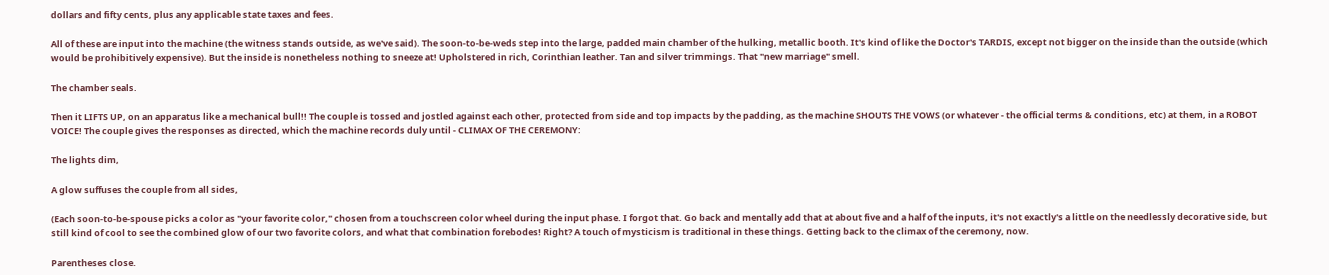dollars and fifty cents, plus any applicable state taxes and fees.

All of these are input into the machine (the witness stands outside, as we've said). The soon-to-be-weds step into the large, padded main chamber of the hulking, metallic booth. It's kind of like the Doctor's TARDIS, except not bigger on the inside than the outside (which would be prohibitively expensive). But the inside is nonetheless nothing to sneeze at! Upholstered in rich, Corinthian leather. Tan and silver trimmings. That "new marriage" smell.

The chamber seals.

Then it LIFTS UP, on an apparatus like a mechanical bull!! The couple is tossed and jostled against each other, protected from side and top impacts by the padding, as the machine SHOUTS THE VOWS (or whatever - the official terms & conditions, etc) at them, in a ROBOT VOICE! The couple gives the responses as directed, which the machine records duly until - CLIMAX OF THE CEREMONY:

The lights dim,

A glow suffuses the couple from all sides,

(Each soon-to-be-spouse picks a color as "your favorite color," chosen from a touchscreen color wheel during the input phase. I forgot that. Go back and mentally add that at about five and a half of the inputs, it's not exactly's a little on the needlessly decorative side, but still kind of cool to see the combined glow of our two favorite colors, and what that combination forebodes! Right? A touch of mysticism is traditional in these things. Getting back to the climax of the ceremony, now.

Parentheses close.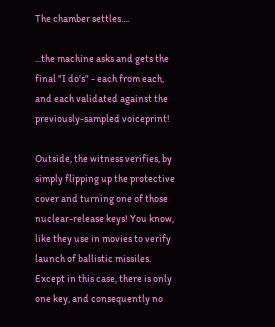The chamber settles....

...the machine asks and gets the final "I do's" - each from each, and each validated against the previously-sampled voiceprint!

Outside, the witness verifies, by simply flipping up the protective cover and turning one of those nuclear-release keys! You know, like they use in movies to verify launch of ballistic missiles. Except in this case, there is only one key, and consequently no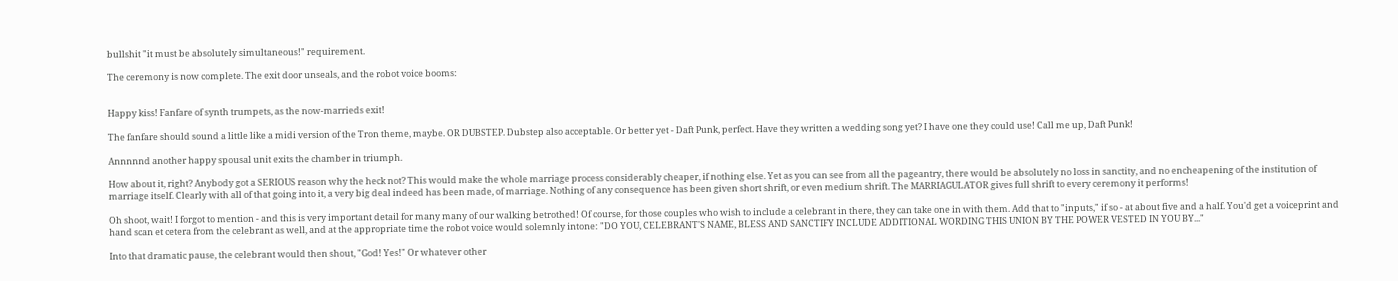bullshit "it must be absolutely simultaneous!" requirement.

The ceremony is now complete. The exit door unseals, and the robot voice booms:


Happy kiss! Fanfare of synth trumpets, as the now-marrieds exit!

The fanfare should sound a little like a midi version of the Tron theme, maybe. OR DUBSTEP. Dubstep also acceptable. Or better yet - Daft Punk, perfect. Have they written a wedding song yet? I have one they could use! Call me up, Daft Punk!

Annnnnd another happy spousal unit exits the chamber in triumph.

How about it, right? Anybody got a SERIOUS reason why the heck not? This would make the whole marriage process considerably cheaper, if nothing else. Yet as you can see from all the pageantry, there would be absolutely no loss in sanctity, and no encheapening of the institution of marriage itself. Clearly with all of that going into it, a very big deal indeed has been made, of marriage. Nothing of any consequence has been given short shrift, or even medium shrift. The MARRIAGULATOR gives full shrift to every ceremony it performs!

Oh shoot, wait! I forgot to mention - and this is very important detail for many many of our walking betrothed! Of course, for those couples who wish to include a celebrant in there, they can take one in with them. Add that to "inputs," if so - at about five and a half. You'd get a voiceprint and hand scan et cetera from the celebrant as well, and at the appropriate time the robot voice would solemnly intone: "DO YOU, CELEBRANT'S NAME, BLESS AND SANCTIFY INCLUDE ADDITIONAL WORDING THIS UNION BY THE POWER VESTED IN YOU BY..."

Into that dramatic pause, the celebrant would then shout, "God! Yes!" Or whatever other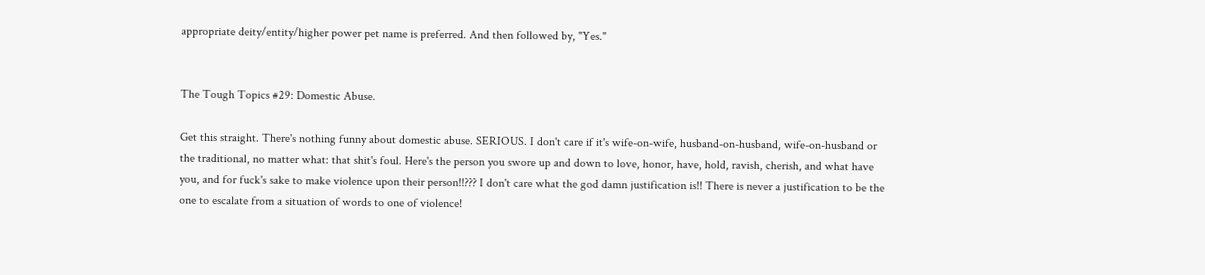appropriate deity/entity/higher power pet name is preferred. And then followed by, "Yes."


The Tough Topics #29: Domestic Abuse.

Get this straight. There's nothing funny about domestic abuse. SERIOUS. I don't care if it's wife-on-wife, husband-on-husband, wife-on-husband or the traditional, no matter what: that shit's foul. Here's the person you swore up and down to love, honor, have, hold, ravish, cherish, and what have you, and for fuck's sake to make violence upon their person!!??? I don't care what the god damn justification is!! There is never a justification to be the one to escalate from a situation of words to one of violence!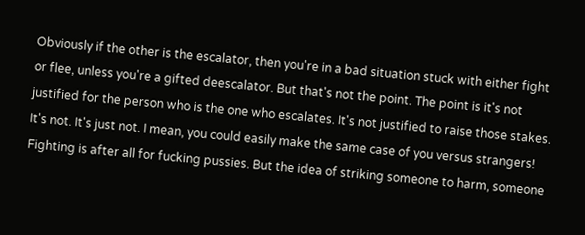Obviously if the other is the escalator, then you're in a bad situation stuck with either fight or flee, unless you're a gifted deescalator. But that's not the point. The point is it's not justified for the person who is the one who escalates. It's not justified to raise those stakes. It's not. It's just not. I mean, you could easily make the same case of you versus strangers! Fighting is after all for fucking pussies. But the idea of striking someone to harm, someone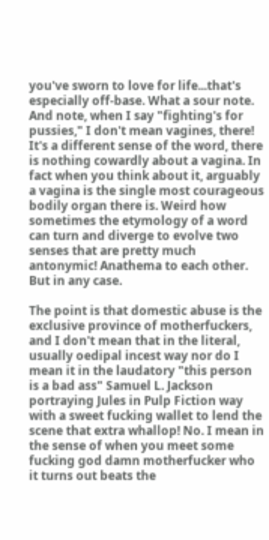you've sworn to love for life...that's especially off-base. What a sour note. And note, when I say "fighting's for pussies," I don't mean vagines, there! It's a different sense of the word, there is nothing cowardly about a vagina. In fact when you think about it, arguably a vagina is the single most courageous bodily organ there is. Weird how sometimes the etymology of a word can turn and diverge to evolve two senses that are pretty much antonymic! Anathema to each other. But in any case.

The point is that domestic abuse is the exclusive province of motherfuckers, and I don't mean that in the literal, usually oedipal incest way nor do I mean it in the laudatory "this person is a bad ass" Samuel L. Jackson portraying Jules in Pulp Fiction way with a sweet fucking wallet to lend the scene that extra whallop! No. I mean in the sense of when you meet some fucking god damn motherfucker who it turns out beats the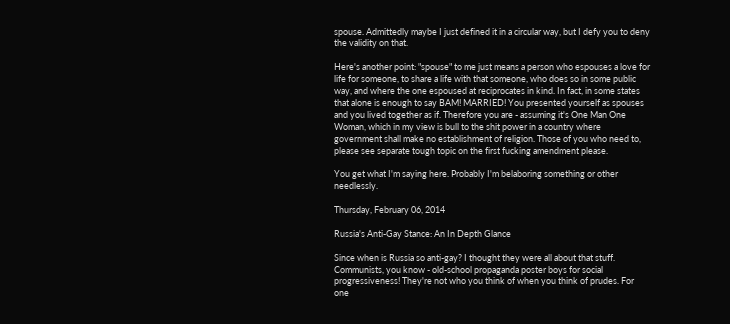spouse. Admittedly maybe I just defined it in a circular way, but I defy you to deny the validity on that.

Here's another point: "spouse" to me just means a person who espouses a love for life for someone, to share a life with that someone, who does so in some public way, and where the one espoused at reciprocates in kind. In fact, in some states that alone is enough to say BAM! MARRIED! You presented yourself as spouses and you lived together as if. Therefore you are - assuming it's One Man One Woman, which in my view is bull to the shit power in a country where government shall make no establishment of religion. Those of you who need to, please see separate tough topic on the first fucking amendment please.

You get what I'm saying here. Probably I'm belaboring something or other needlessly.

Thursday, February 06, 2014

Russia's Anti-Gay Stance: An In Depth Glance

Since when is Russia so anti-gay? I thought they were all about that stuff. Communists, you know - old-school propaganda poster boys for social progressiveness! They're not who you think of when you think of prudes. For one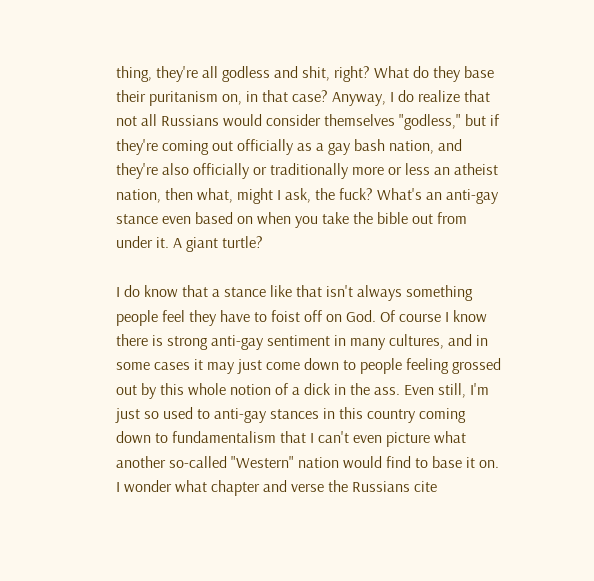thing, they're all godless and shit, right? What do they base their puritanism on, in that case? Anyway, I do realize that not all Russians would consider themselves "godless," but if they're coming out officially as a gay bash nation, and they're also officially or traditionally more or less an atheist nation, then what, might I ask, the fuck? What's an anti-gay stance even based on when you take the bible out from under it. A giant turtle?

I do know that a stance like that isn't always something people feel they have to foist off on God. Of course I know there is strong anti-gay sentiment in many cultures, and in some cases it may just come down to people feeling grossed out by this whole notion of a dick in the ass. Even still, I'm just so used to anti-gay stances in this country coming down to fundamentalism that I can't even picture what another so-called "Western" nation would find to base it on. I wonder what chapter and verse the Russians cite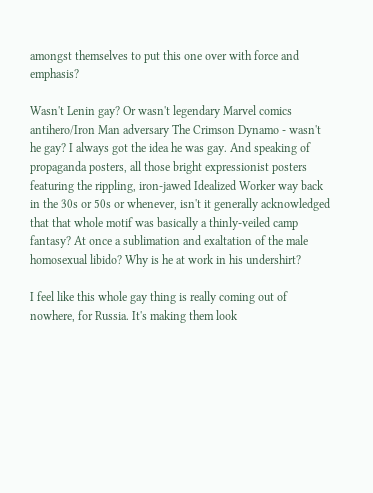amongst themselves to put this one over with force and emphasis?

Wasn't Lenin gay? Or wasn't legendary Marvel comics antihero/Iron Man adversary The Crimson Dynamo - wasn't he gay? I always got the idea he was gay. And speaking of propaganda posters, all those bright expressionist posters featuring the rippling, iron-jawed Idealized Worker way back in the 30s or 50s or whenever, isn't it generally acknowledged that that whole motif was basically a thinly-veiled camp fantasy? At once a sublimation and exaltation of the male homosexual libido? Why is he at work in his undershirt?

I feel like this whole gay thing is really coming out of nowhere, for Russia. It's making them look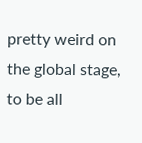pretty weird on the global stage, to be all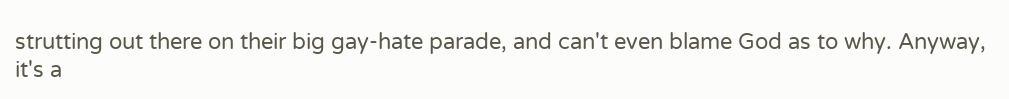strutting out there on their big gay-hate parade, and can't even blame God as to why. Anyway, it's a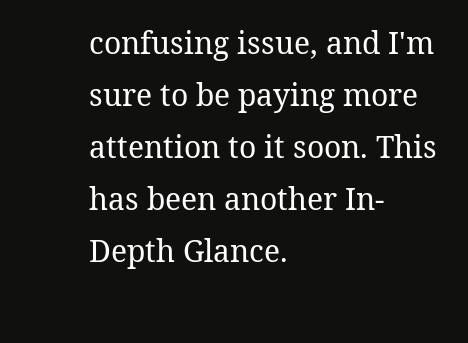confusing issue, and I'm sure to be paying more attention to it soon. This has been another In-Depth Glance.